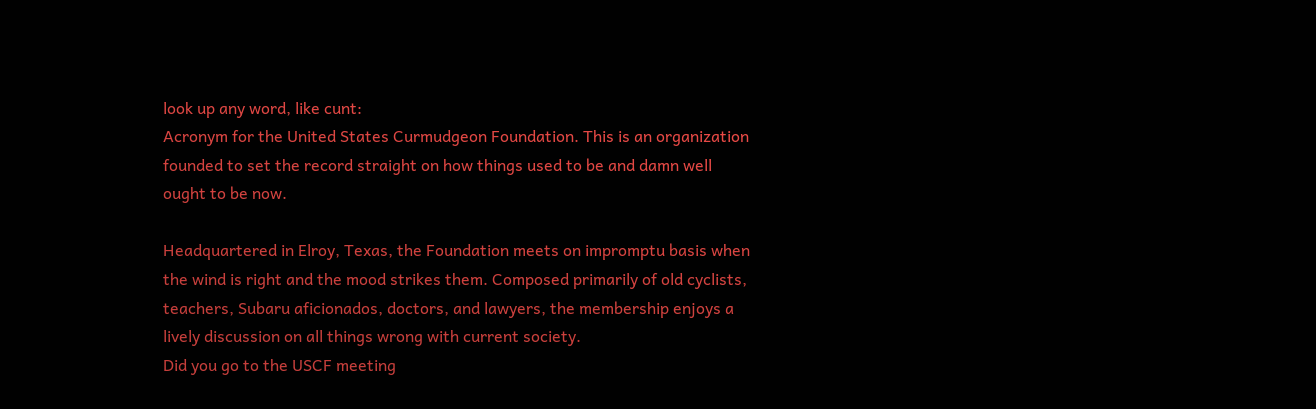look up any word, like cunt:
Acronym for the United States Curmudgeon Foundation. This is an organization founded to set the record straight on how things used to be and damn well ought to be now.

Headquartered in Elroy, Texas, the Foundation meets on impromptu basis when the wind is right and the mood strikes them. Composed primarily of old cyclists, teachers, Subaru aficionados, doctors, and lawyers, the membership enjoys a lively discussion on all things wrong with current society.
Did you go to the USCF meeting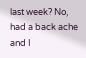last week? No, had a back ache and I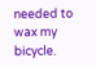needed to wax my bicycle.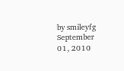by smileyfg September 01, 2010